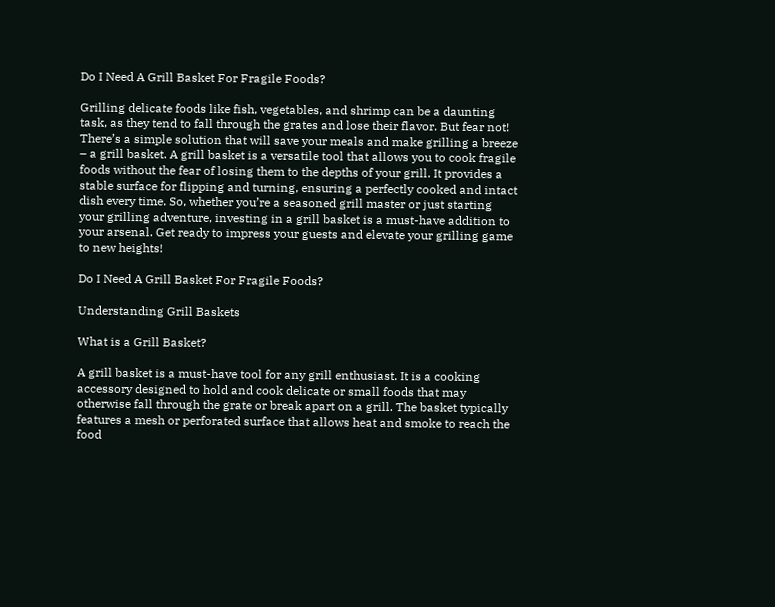Do I Need A Grill Basket For Fragile Foods?

Grilling delicate foods like fish, vegetables, and shrimp can be a daunting task, as they tend to fall through the grates and lose their flavor. But fear not! There’s a simple solution that will save your meals and make grilling a breeze – a grill basket. A grill basket is a versatile tool that allows you to cook fragile foods without the fear of losing them to the depths of your grill. It provides a stable surface for flipping and turning, ensuring a perfectly cooked and intact dish every time. So, whether you’re a seasoned grill master or just starting your grilling adventure, investing in a grill basket is a must-have addition to your arsenal. Get ready to impress your guests and elevate your grilling game to new heights!

Do I Need A Grill Basket For Fragile Foods?

Understanding Grill Baskets

What is a Grill Basket?

A grill basket is a must-have tool for any grill enthusiast. It is a cooking accessory designed to hold and cook delicate or small foods that may otherwise fall through the grate or break apart on a grill. The basket typically features a mesh or perforated surface that allows heat and smoke to reach the food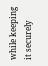while keeping it securely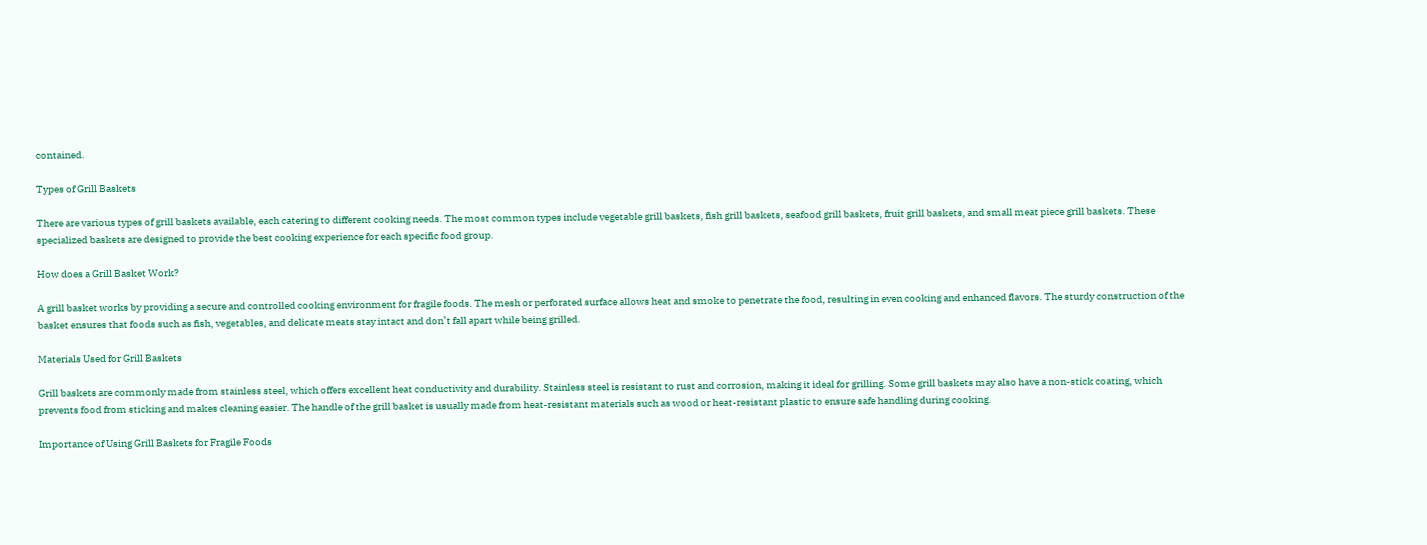contained.

Types of Grill Baskets

There are various types of grill baskets available, each catering to different cooking needs. The most common types include vegetable grill baskets, fish grill baskets, seafood grill baskets, fruit grill baskets, and small meat piece grill baskets. These specialized baskets are designed to provide the best cooking experience for each specific food group.

How does a Grill Basket Work?

A grill basket works by providing a secure and controlled cooking environment for fragile foods. The mesh or perforated surface allows heat and smoke to penetrate the food, resulting in even cooking and enhanced flavors. The sturdy construction of the basket ensures that foods such as fish, vegetables, and delicate meats stay intact and don’t fall apart while being grilled.

Materials Used for Grill Baskets

Grill baskets are commonly made from stainless steel, which offers excellent heat conductivity and durability. Stainless steel is resistant to rust and corrosion, making it ideal for grilling. Some grill baskets may also have a non-stick coating, which prevents food from sticking and makes cleaning easier. The handle of the grill basket is usually made from heat-resistant materials such as wood or heat-resistant plastic to ensure safe handling during cooking.

Importance of Using Grill Baskets for Fragile Foods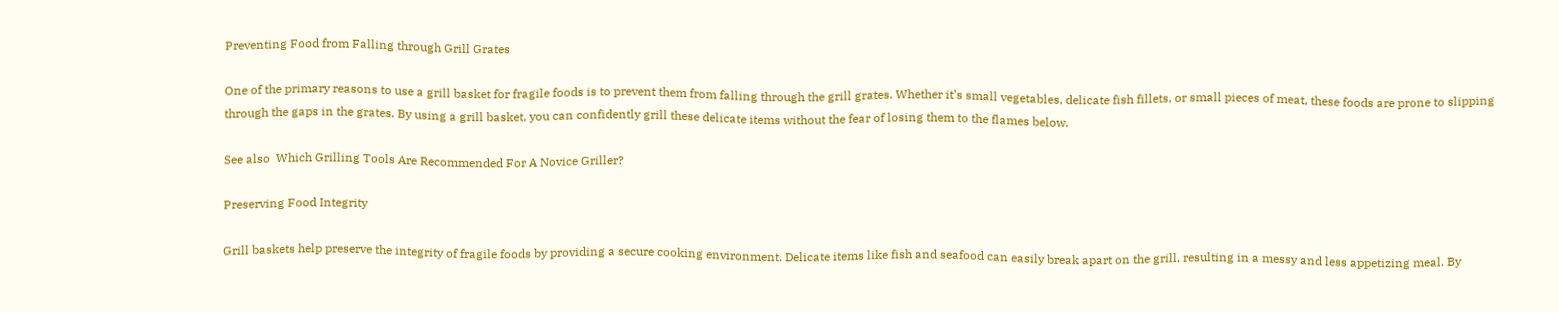Preventing Food from Falling through Grill Grates

One of the primary reasons to use a grill basket for fragile foods is to prevent them from falling through the grill grates. Whether it’s small vegetables, delicate fish fillets, or small pieces of meat, these foods are prone to slipping through the gaps in the grates. By using a grill basket, you can confidently grill these delicate items without the fear of losing them to the flames below.

See also  Which Grilling Tools Are Recommended For A Novice Griller?

Preserving Food Integrity

Grill baskets help preserve the integrity of fragile foods by providing a secure cooking environment. Delicate items like fish and seafood can easily break apart on the grill, resulting in a messy and less appetizing meal. By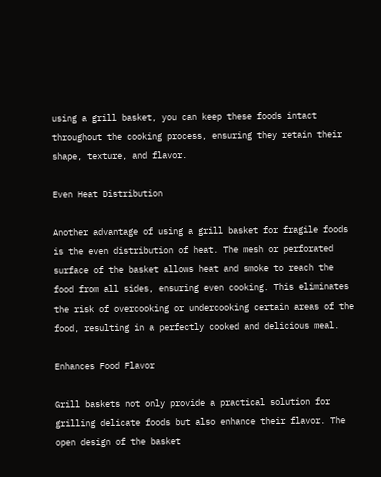using a grill basket, you can keep these foods intact throughout the cooking process, ensuring they retain their shape, texture, and flavor.

Even Heat Distribution

Another advantage of using a grill basket for fragile foods is the even distribution of heat. The mesh or perforated surface of the basket allows heat and smoke to reach the food from all sides, ensuring even cooking. This eliminates the risk of overcooking or undercooking certain areas of the food, resulting in a perfectly cooked and delicious meal.

Enhances Food Flavor

Grill baskets not only provide a practical solution for grilling delicate foods but also enhance their flavor. The open design of the basket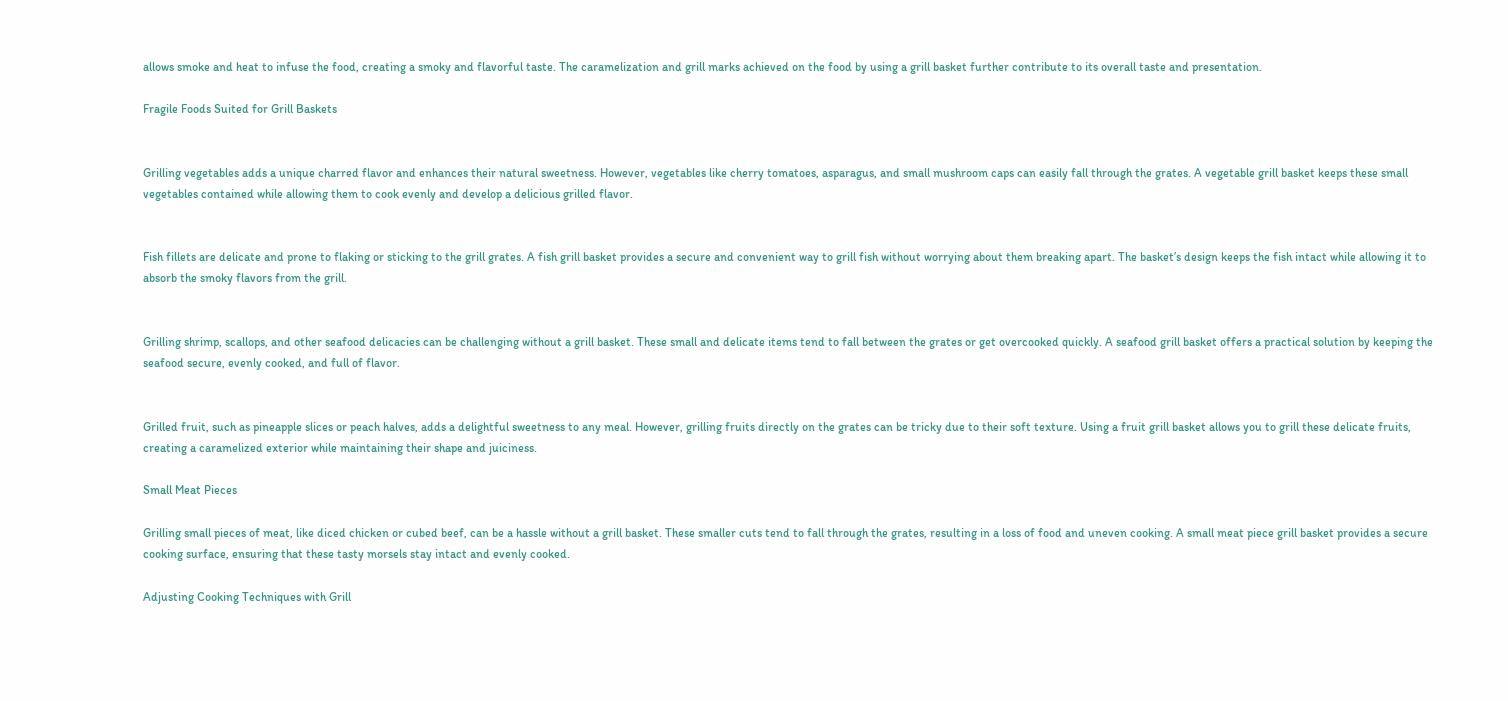allows smoke and heat to infuse the food, creating a smoky and flavorful taste. The caramelization and grill marks achieved on the food by using a grill basket further contribute to its overall taste and presentation.

Fragile Foods Suited for Grill Baskets


Grilling vegetables adds a unique charred flavor and enhances their natural sweetness. However, vegetables like cherry tomatoes, asparagus, and small mushroom caps can easily fall through the grates. A vegetable grill basket keeps these small vegetables contained while allowing them to cook evenly and develop a delicious grilled flavor.


Fish fillets are delicate and prone to flaking or sticking to the grill grates. A fish grill basket provides a secure and convenient way to grill fish without worrying about them breaking apart. The basket’s design keeps the fish intact while allowing it to absorb the smoky flavors from the grill.


Grilling shrimp, scallops, and other seafood delicacies can be challenging without a grill basket. These small and delicate items tend to fall between the grates or get overcooked quickly. A seafood grill basket offers a practical solution by keeping the seafood secure, evenly cooked, and full of flavor.


Grilled fruit, such as pineapple slices or peach halves, adds a delightful sweetness to any meal. However, grilling fruits directly on the grates can be tricky due to their soft texture. Using a fruit grill basket allows you to grill these delicate fruits, creating a caramelized exterior while maintaining their shape and juiciness.

Small Meat Pieces

Grilling small pieces of meat, like diced chicken or cubed beef, can be a hassle without a grill basket. These smaller cuts tend to fall through the grates, resulting in a loss of food and uneven cooking. A small meat piece grill basket provides a secure cooking surface, ensuring that these tasty morsels stay intact and evenly cooked.

Adjusting Cooking Techniques with Grill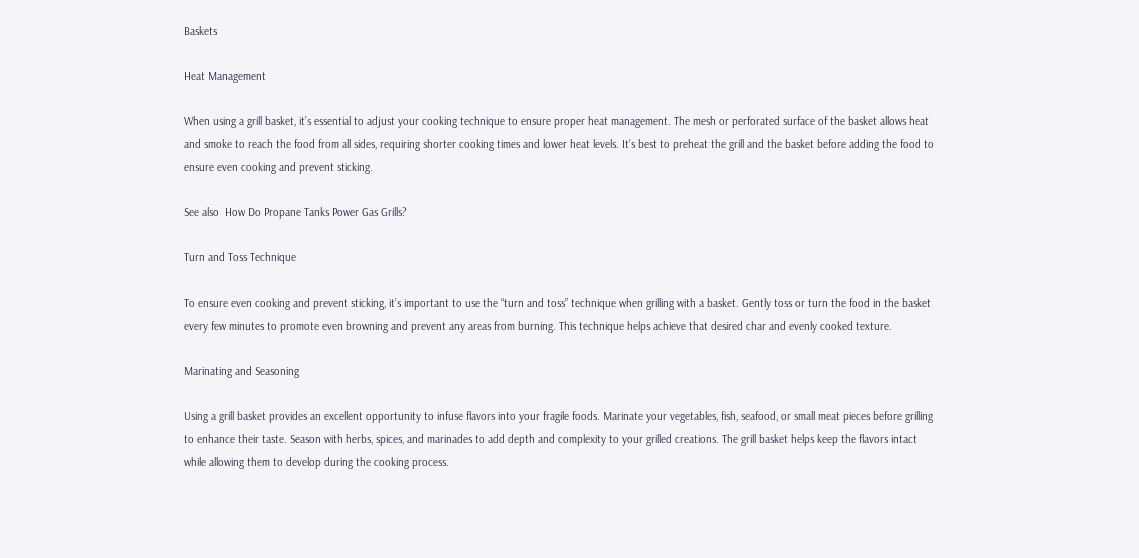Baskets

Heat Management

When using a grill basket, it’s essential to adjust your cooking technique to ensure proper heat management. The mesh or perforated surface of the basket allows heat and smoke to reach the food from all sides, requiring shorter cooking times and lower heat levels. It’s best to preheat the grill and the basket before adding the food to ensure even cooking and prevent sticking.

See also  How Do Propane Tanks Power Gas Grills?

Turn and Toss Technique

To ensure even cooking and prevent sticking, it’s important to use the “turn and toss” technique when grilling with a basket. Gently toss or turn the food in the basket every few minutes to promote even browning and prevent any areas from burning. This technique helps achieve that desired char and evenly cooked texture.

Marinating and Seasoning

Using a grill basket provides an excellent opportunity to infuse flavors into your fragile foods. Marinate your vegetables, fish, seafood, or small meat pieces before grilling to enhance their taste. Season with herbs, spices, and marinades to add depth and complexity to your grilled creations. The grill basket helps keep the flavors intact while allowing them to develop during the cooking process.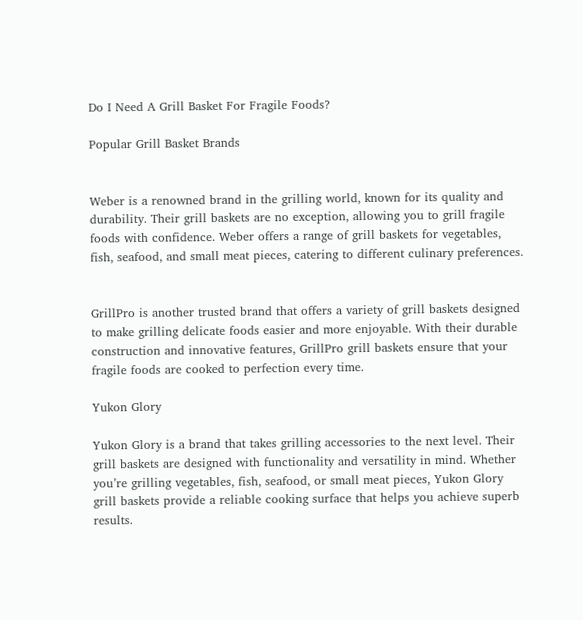Do I Need A Grill Basket For Fragile Foods?

Popular Grill Basket Brands


Weber is a renowned brand in the grilling world, known for its quality and durability. Their grill baskets are no exception, allowing you to grill fragile foods with confidence. Weber offers a range of grill baskets for vegetables, fish, seafood, and small meat pieces, catering to different culinary preferences.


GrillPro is another trusted brand that offers a variety of grill baskets designed to make grilling delicate foods easier and more enjoyable. With their durable construction and innovative features, GrillPro grill baskets ensure that your fragile foods are cooked to perfection every time.

Yukon Glory

Yukon Glory is a brand that takes grilling accessories to the next level. Their grill baskets are designed with functionality and versatility in mind. Whether you’re grilling vegetables, fish, seafood, or small meat pieces, Yukon Glory grill baskets provide a reliable cooking surface that helps you achieve superb results.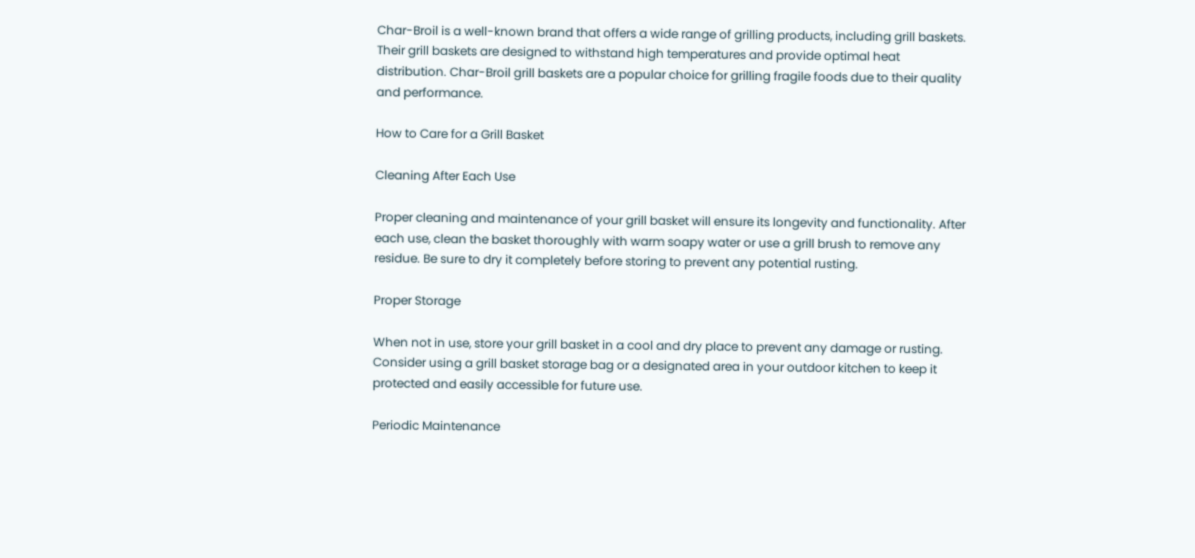Char-Broil is a well-known brand that offers a wide range of grilling products, including grill baskets. Their grill baskets are designed to withstand high temperatures and provide optimal heat distribution. Char-Broil grill baskets are a popular choice for grilling fragile foods due to their quality and performance.

How to Care for a Grill Basket

Cleaning After Each Use

Proper cleaning and maintenance of your grill basket will ensure its longevity and functionality. After each use, clean the basket thoroughly with warm soapy water or use a grill brush to remove any residue. Be sure to dry it completely before storing to prevent any potential rusting.

Proper Storage

When not in use, store your grill basket in a cool and dry place to prevent any damage or rusting. Consider using a grill basket storage bag or a designated area in your outdoor kitchen to keep it protected and easily accessible for future use.

Periodic Maintenance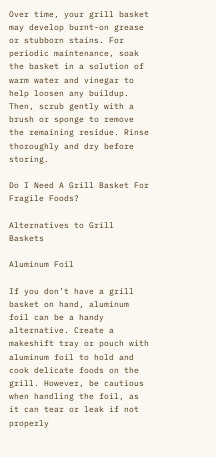Over time, your grill basket may develop burnt-on grease or stubborn stains. For periodic maintenance, soak the basket in a solution of warm water and vinegar to help loosen any buildup. Then, scrub gently with a brush or sponge to remove the remaining residue. Rinse thoroughly and dry before storing.

Do I Need A Grill Basket For Fragile Foods?

Alternatives to Grill Baskets

Aluminum Foil

If you don’t have a grill basket on hand, aluminum foil can be a handy alternative. Create a makeshift tray or pouch with aluminum foil to hold and cook delicate foods on the grill. However, be cautious when handling the foil, as it can tear or leak if not properly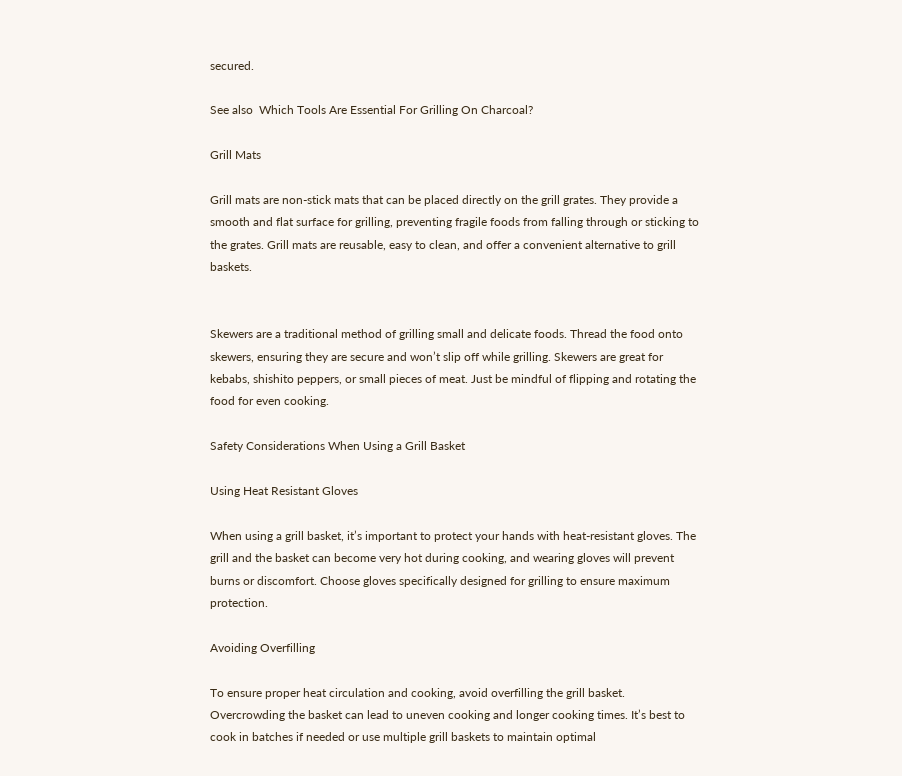secured.

See also  Which Tools Are Essential For Grilling On Charcoal?

Grill Mats

Grill mats are non-stick mats that can be placed directly on the grill grates. They provide a smooth and flat surface for grilling, preventing fragile foods from falling through or sticking to the grates. Grill mats are reusable, easy to clean, and offer a convenient alternative to grill baskets.


Skewers are a traditional method of grilling small and delicate foods. Thread the food onto skewers, ensuring they are secure and won’t slip off while grilling. Skewers are great for kebabs, shishito peppers, or small pieces of meat. Just be mindful of flipping and rotating the food for even cooking.

Safety Considerations When Using a Grill Basket

Using Heat Resistant Gloves

When using a grill basket, it’s important to protect your hands with heat-resistant gloves. The grill and the basket can become very hot during cooking, and wearing gloves will prevent burns or discomfort. Choose gloves specifically designed for grilling to ensure maximum protection.

Avoiding Overfilling

To ensure proper heat circulation and cooking, avoid overfilling the grill basket. Overcrowding the basket can lead to uneven cooking and longer cooking times. It’s best to cook in batches if needed or use multiple grill baskets to maintain optimal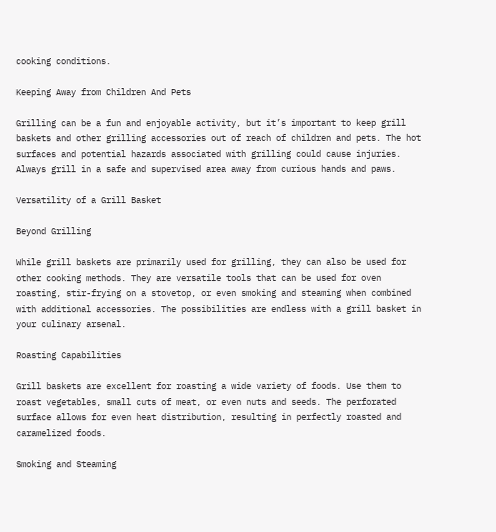cooking conditions.

Keeping Away from Children And Pets

Grilling can be a fun and enjoyable activity, but it’s important to keep grill baskets and other grilling accessories out of reach of children and pets. The hot surfaces and potential hazards associated with grilling could cause injuries. Always grill in a safe and supervised area away from curious hands and paws.

Versatility of a Grill Basket

Beyond Grilling

While grill baskets are primarily used for grilling, they can also be used for other cooking methods. They are versatile tools that can be used for oven roasting, stir-frying on a stovetop, or even smoking and steaming when combined with additional accessories. The possibilities are endless with a grill basket in your culinary arsenal.

Roasting Capabilities

Grill baskets are excellent for roasting a wide variety of foods. Use them to roast vegetables, small cuts of meat, or even nuts and seeds. The perforated surface allows for even heat distribution, resulting in perfectly roasted and caramelized foods.

Smoking and Steaming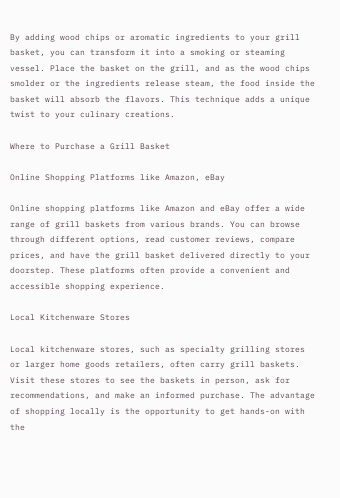By adding wood chips or aromatic ingredients to your grill basket, you can transform it into a smoking or steaming vessel. Place the basket on the grill, and as the wood chips smolder or the ingredients release steam, the food inside the basket will absorb the flavors. This technique adds a unique twist to your culinary creations.

Where to Purchase a Grill Basket

Online Shopping Platforms like Amazon, eBay

Online shopping platforms like Amazon and eBay offer a wide range of grill baskets from various brands. You can browse through different options, read customer reviews, compare prices, and have the grill basket delivered directly to your doorstep. These platforms often provide a convenient and accessible shopping experience.

Local Kitchenware Stores

Local kitchenware stores, such as specialty grilling stores or larger home goods retailers, often carry grill baskets. Visit these stores to see the baskets in person, ask for recommendations, and make an informed purchase. The advantage of shopping locally is the opportunity to get hands-on with the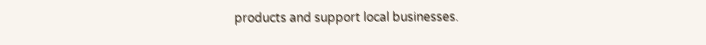products and support local businesses.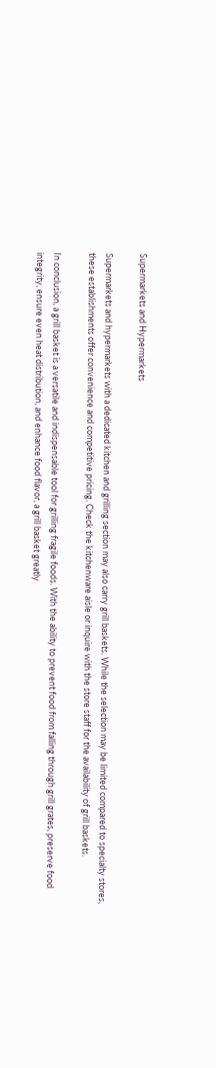Supermarkets and Hypermarkets

Supermarkets and hypermarkets with a dedicated kitchen and grilling section may also carry grill baskets. While the selection may be limited compared to specialty stores, these establishments offer convenience and competitive pricing. Check the kitchenware aisle or inquire with the store staff for the availability of grill baskets.

In conclusion, a grill basket is a versatile and indispensable tool for grilling fragile foods. With the ability to prevent food from falling through grill grates, preserve food integrity, ensure even heat distribution, and enhance food flavor, a grill basket greatly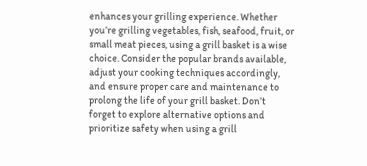enhances your grilling experience. Whether you’re grilling vegetables, fish, seafood, fruit, or small meat pieces, using a grill basket is a wise choice. Consider the popular brands available, adjust your cooking techniques accordingly, and ensure proper care and maintenance to prolong the life of your grill basket. Don’t forget to explore alternative options and prioritize safety when using a grill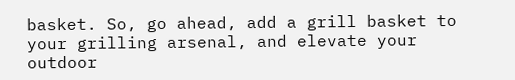basket. So, go ahead, add a grill basket to your grilling arsenal, and elevate your outdoor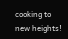cooking to new heights!